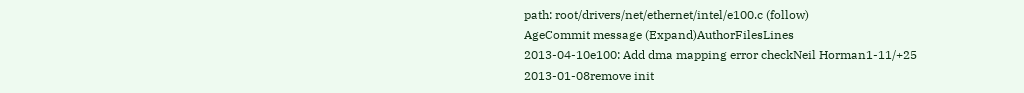path: root/drivers/net/ethernet/intel/e100.c (follow)
AgeCommit message (Expand)AuthorFilesLines
2013-04-10e100: Add dma mapping error checkNeil Horman1-11/+25
2013-01-08remove init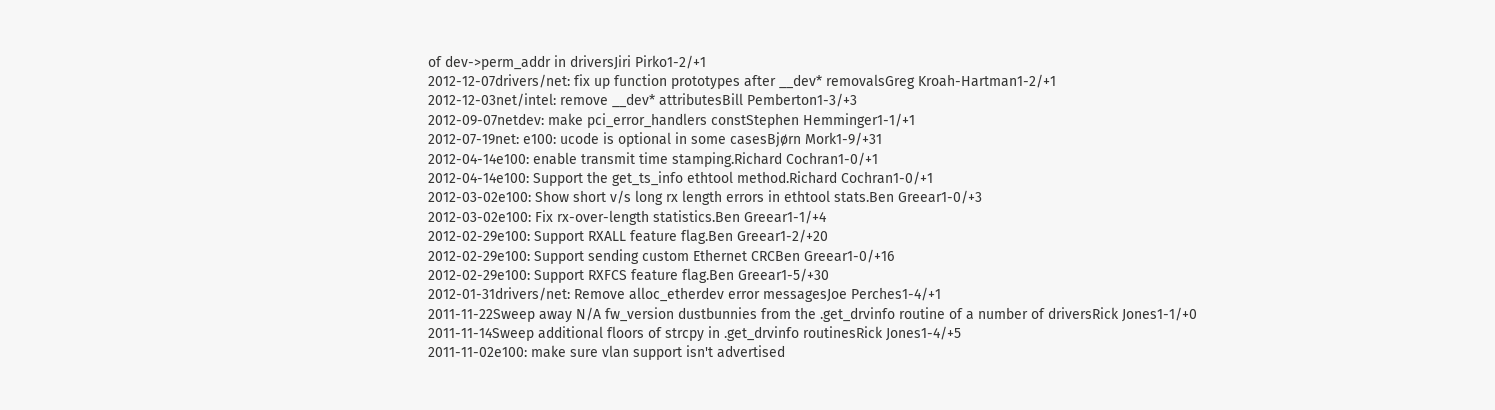of dev->perm_addr in driversJiri Pirko1-2/+1
2012-12-07drivers/net: fix up function prototypes after __dev* removalsGreg Kroah-Hartman1-2/+1
2012-12-03net/intel: remove __dev* attributesBill Pemberton1-3/+3
2012-09-07netdev: make pci_error_handlers constStephen Hemminger1-1/+1
2012-07-19net: e100: ucode is optional in some casesBjørn Mork1-9/+31
2012-04-14e100: enable transmit time stamping.Richard Cochran1-0/+1
2012-04-14e100: Support the get_ts_info ethtool method.Richard Cochran1-0/+1
2012-03-02e100: Show short v/s long rx length errors in ethtool stats.Ben Greear1-0/+3
2012-03-02e100: Fix rx-over-length statistics.Ben Greear1-1/+4
2012-02-29e100: Support RXALL feature flag.Ben Greear1-2/+20
2012-02-29e100: Support sending custom Ethernet CRCBen Greear1-0/+16
2012-02-29e100: Support RXFCS feature flag.Ben Greear1-5/+30
2012-01-31drivers/net: Remove alloc_etherdev error messagesJoe Perches1-4/+1
2011-11-22Sweep away N/A fw_version dustbunnies from the .get_drvinfo routine of a number of driversRick Jones1-1/+0
2011-11-14Sweep additional floors of strcpy in .get_drvinfo routinesRick Jones1-4/+5
2011-11-02e100: make sure vlan support isn't advertised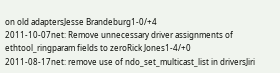on old adaptersJesse Brandeburg1-0/+4
2011-10-07net: Remove unnecessary driver assignments of ethtool_ringparam fields to zeroRick Jones1-4/+0
2011-08-17net: remove use of ndo_set_multicast_list in driversJiri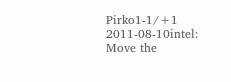Pirko1-1/+1
2011-08-10intel: Move the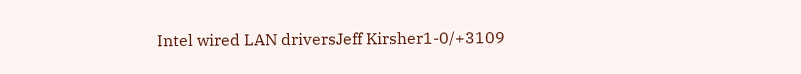Intel wired LAN driversJeff Kirsher1-0/+3109